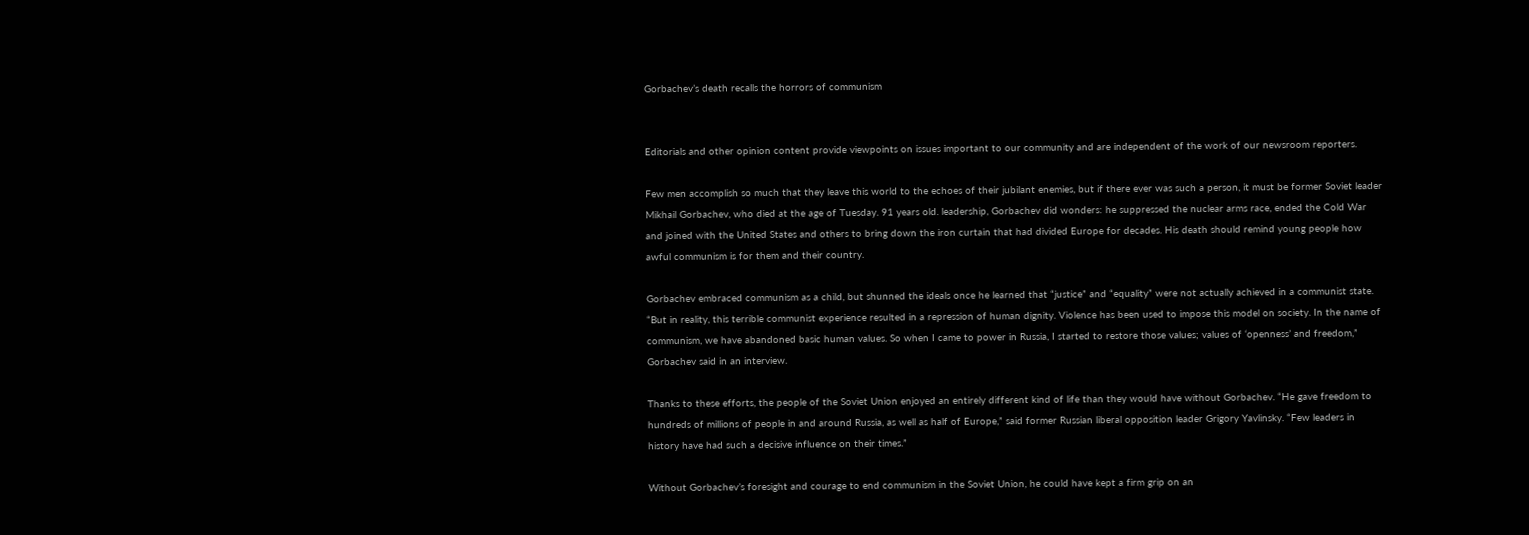Gorbachev’s death recalls the horrors of communism


Editorials and other opinion content provide viewpoints on issues important to our community and are independent of the work of our newsroom reporters.

Few men accomplish so much that they leave this world to the echoes of their jubilant enemies, but if there ever was such a person, it must be former Soviet leader Mikhail Gorbachev, who died at the age of Tuesday. 91 years old. leadership, Gorbachev did wonders: he suppressed the nuclear arms race, ended the Cold War and joined with the United States and others to bring down the iron curtain that had divided Europe for decades. His death should remind young people how awful communism is for them and their country.

Gorbachev embraced communism as a child, but shunned the ideals once he learned that “justice” and “equality” were not actually achieved in a communist state. “But in reality, this terrible communist experience resulted in a repression of human dignity. Violence has been used to impose this model on society. In the name of communism, we have abandoned basic human values. So when I came to power in Russia, I started to restore those values; values of ‘openness’ and freedom,” Gorbachev said in an interview.

Thanks to these efforts, the people of the Soviet Union enjoyed an entirely different kind of life than they would have without Gorbachev. “He gave freedom to hundreds of millions of people in and around Russia, as well as half of Europe,” said former Russian liberal opposition leader Grigory Yavlinsky. “Few leaders in history have had such a decisive influence on their times.”

Without Gorbachev’s foresight and courage to end communism in the Soviet Union, he could have kept a firm grip on an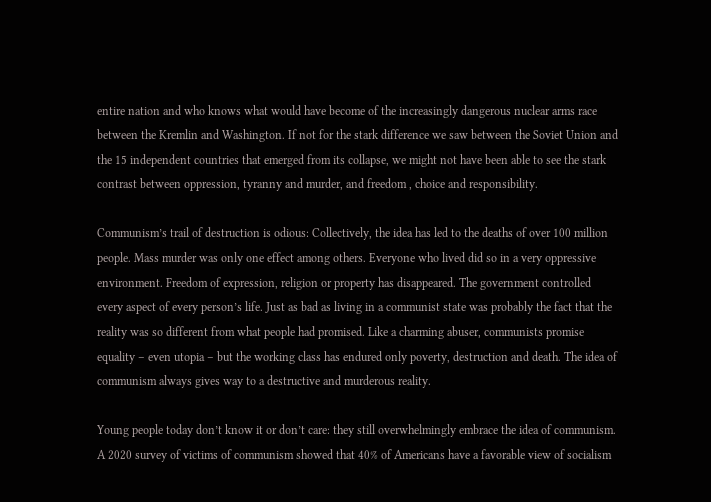entire nation and who knows what would have become of the increasingly dangerous nuclear arms race between the Kremlin and Washington. If not for the stark difference we saw between the Soviet Union and the 15 independent countries that emerged from its collapse, we might not have been able to see the stark contrast between oppression, tyranny and murder, and freedom , choice and responsibility.

Communism’s trail of destruction is odious: Collectively, the idea has led to the deaths of over 100 million people. Mass murder was only one effect among others. Everyone who lived did so in a very oppressive environment. Freedom of expression, religion or property has disappeared. The government controlled every aspect of every person’s life. Just as bad as living in a communist state was probably the fact that the reality was so different from what people had promised. Like a charming abuser, communists promise equality – even utopia – but the working class has endured only poverty, destruction and death. The idea of communism always gives way to a destructive and murderous reality.

Young people today don’t know it or don’t care: they still overwhelmingly embrace the idea of communism. A 2020 survey of victims of communism showed that 40% of Americans have a favorable view of socialism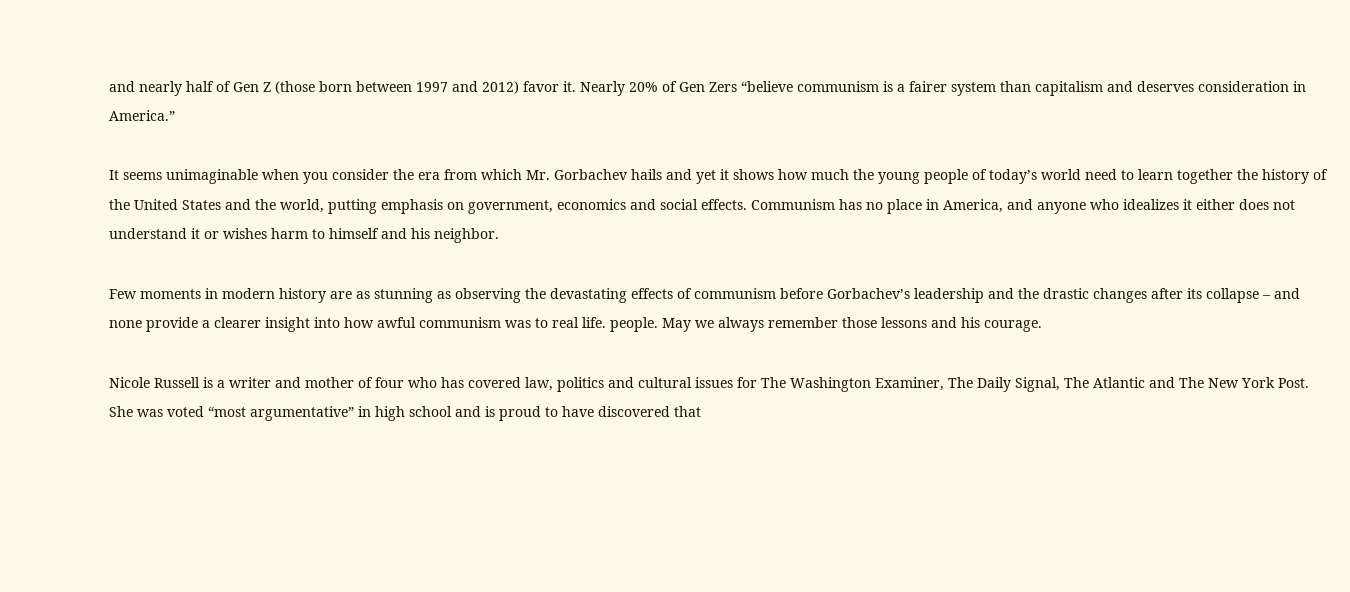and nearly half of Gen Z (those born between 1997 and 2012) favor it. Nearly 20% of Gen Zers “believe communism is a fairer system than capitalism and deserves consideration in America.”

It seems unimaginable when you consider the era from which Mr. Gorbachev hails and yet it shows how much the young people of today’s world need to learn together the history of the United States and the world, putting emphasis on government, economics and social effects. Communism has no place in America, and anyone who idealizes it either does not understand it or wishes harm to himself and his neighbor.

Few moments in modern history are as stunning as observing the devastating effects of communism before Gorbachev’s leadership and the drastic changes after its collapse – and none provide a clearer insight into how awful communism was to real life. people. May we always remember those lessons and his courage.

Nicole Russell is a writer and mother of four who has covered law, politics and cultural issues for The Washington Examiner, The Daily Signal, The Atlantic and The New York Post. She was voted “most argumentative” in high school and is proud to have discovered that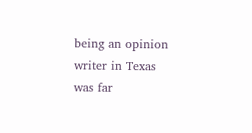being an opinion writer in Texas was far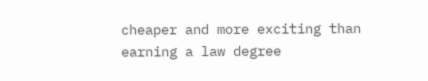cheaper and more exciting than earning a law degree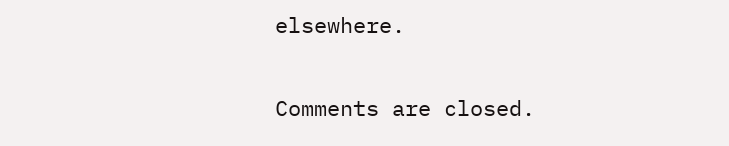elsewhere.

Comments are closed.